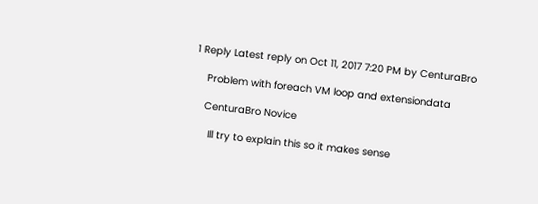1 Reply Latest reply on Oct 11, 2017 7:20 PM by CenturaBro

    Problem with foreach VM loop and extensiondata

    CenturaBro Novice

      Ill try to explain this so it makes sense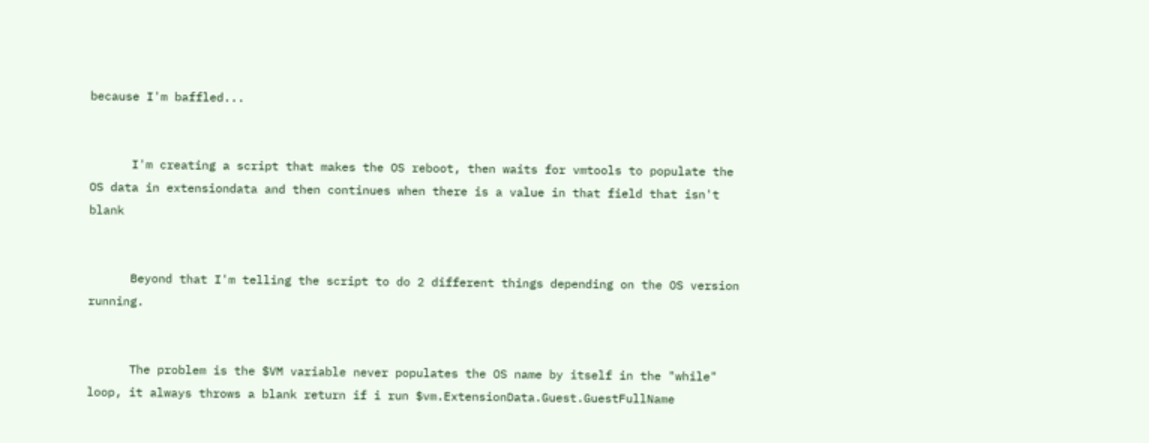because I'm baffled...


      I'm creating a script that makes the OS reboot, then waits for vmtools to populate the OS data in extensiondata and then continues when there is a value in that field that isn't blank


      Beyond that I'm telling the script to do 2 different things depending on the OS version running.


      The problem is the $VM variable never populates the OS name by itself in the "while" loop, it always throws a blank return if i run $vm.ExtensionData.Guest.GuestFullName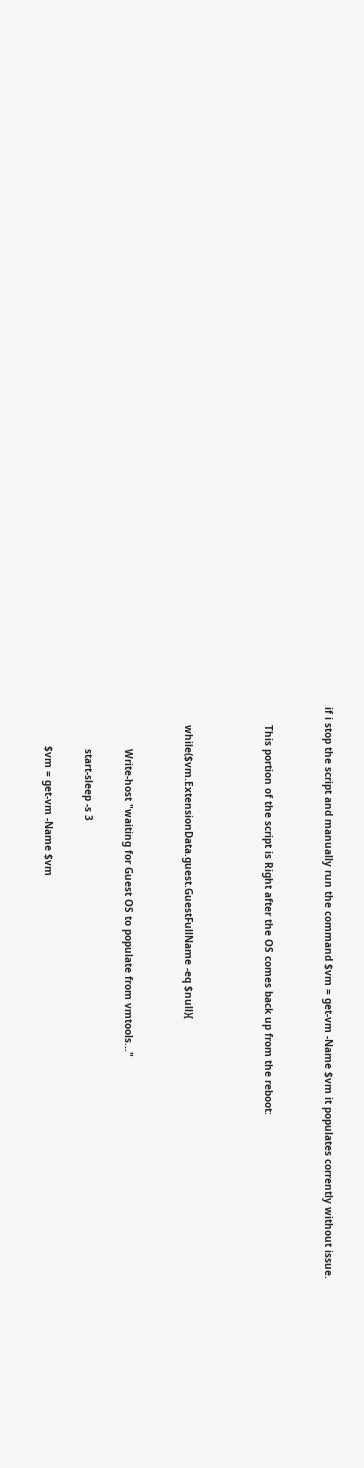if i stop the script and manually run the command $vm = get-vm -Name $vm it populates corrently without issue.


      This portion of the script is Right after the OS comes back up from the reboot:



      while($vm.ExtensionData.guest.GuestFullName -eq $null){


              Write-host "waiting for Guest OS to populate from vmtools..."

              start-sleep -s 3

             $vm = get-vm -Name $vm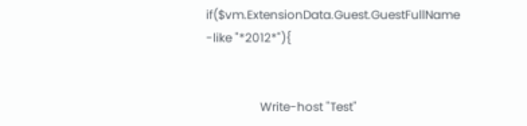if($vm.ExtensionData.Guest.GuestFullName -like "*2012*"){


                  Write-host "Test"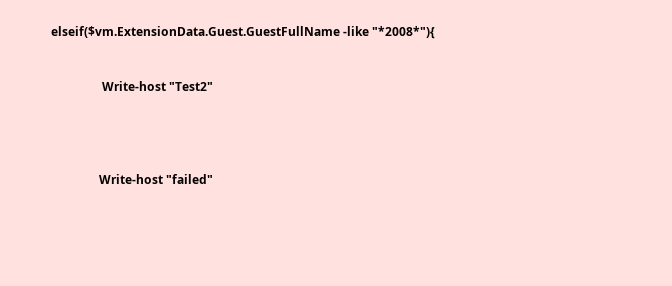elseif($vm.ExtensionData.Guest.GuestFullName -like "*2008*"){


                 Write-host "Test2"




                Write-host "failed"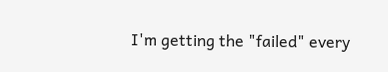I'm getting the "failed" every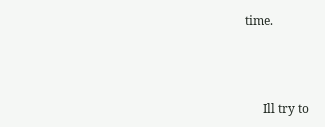time.



      Ill try to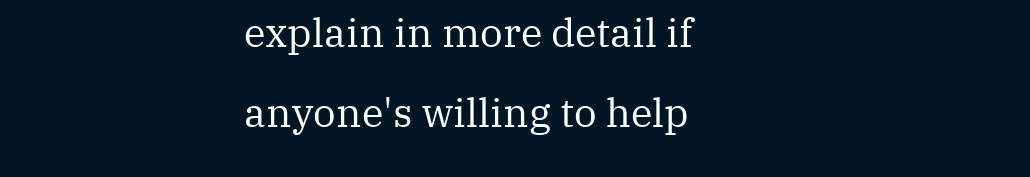explain in more detail if anyone's willing to help